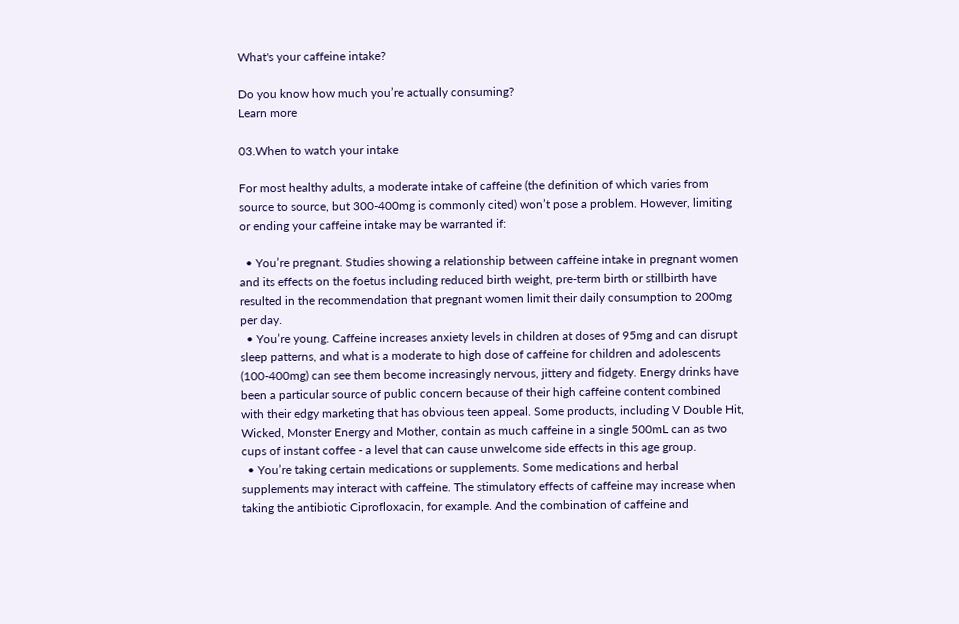What's your caffeine intake?

Do you know how much you’re actually consuming?
Learn more

03.When to watch your intake

For most healthy adults, a moderate intake of caffeine (the definition of which varies from source to source, but 300-400mg is commonly cited) won’t pose a problem. However, limiting or ending your caffeine intake may be warranted if:

  • You’re pregnant. Studies showing a relationship between caffeine intake in pregnant women and its effects on the foetus including reduced birth weight, pre-term birth or stillbirth have resulted in the recommendation that pregnant women limit their daily consumption to 200mg per day.
  • You’re young. Caffeine increases anxiety levels in children at doses of 95mg and can disrupt sleep patterns, and what is a moderate to high dose of caffeine for children and adolescents (100-400mg) can see them become increasingly nervous, jittery and fidgety. Energy drinks have been a particular source of public concern because of their high caffeine content combined with their edgy marketing that has obvious teen appeal. Some products, including V Double Hit, Wicked, Monster Energy and Mother, contain as much caffeine in a single 500mL can as two cups of instant coffee - a level that can cause unwelcome side effects in this age group.
  • You’re taking certain medications or supplements. Some medications and herbal supplements may interact with caffeine. The stimulatory effects of caffeine may increase when taking the antibiotic Ciprofloxacin, for example. And the combination of caffeine and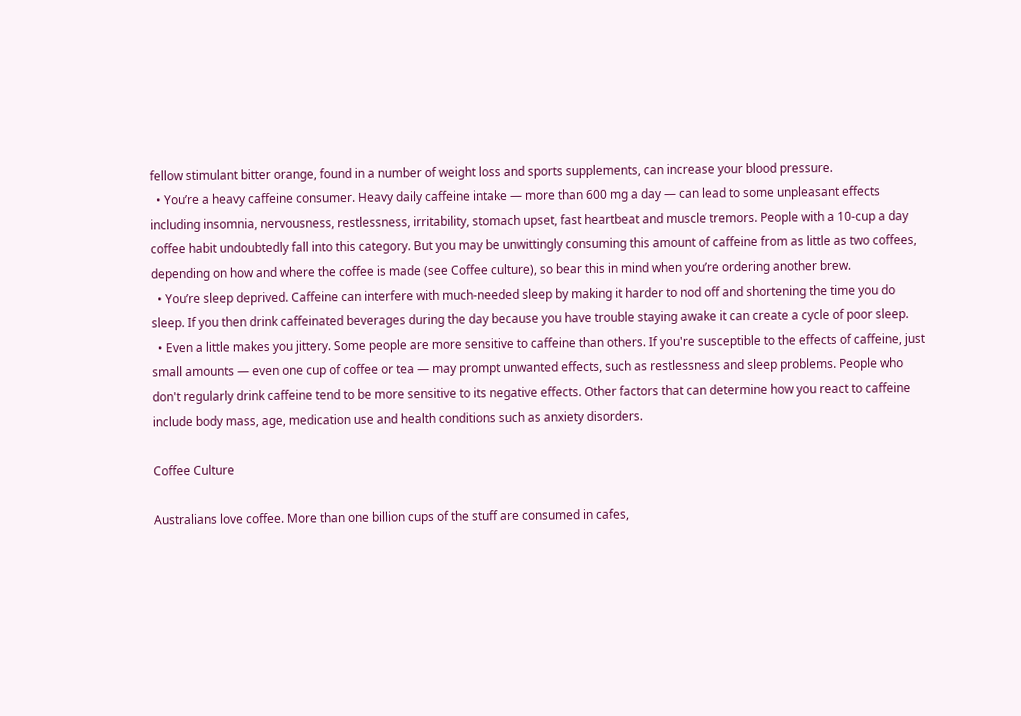fellow stimulant bitter orange, found in a number of weight loss and sports supplements, can increase your blood pressure.
  • You’re a heavy caffeine consumer. Heavy daily caffeine intake — more than 600 mg a day — can lead to some unpleasant effects including insomnia, nervousness, restlessness, irritability, stomach upset, fast heartbeat and muscle tremors. People with a 10-cup a day coffee habit undoubtedly fall into this category. But you may be unwittingly consuming this amount of caffeine from as little as two coffees, depending on how and where the coffee is made (see Coffee culture), so bear this in mind when you’re ordering another brew.
  • You’re sleep deprived. Caffeine can interfere with much-needed sleep by making it harder to nod off and shortening the time you do sleep. If you then drink caffeinated beverages during the day because you have trouble staying awake it can create a cycle of poor sleep.
  • Even a little makes you jittery. Some people are more sensitive to caffeine than others. If you're susceptible to the effects of caffeine, just small amounts — even one cup of coffee or tea — may prompt unwanted effects, such as restlessness and sleep problems. People who don't regularly drink caffeine tend to be more sensitive to its negative effects. Other factors that can determine how you react to caffeine include body mass, age, medication use and health conditions such as anxiety disorders.

Coffee Culture

Australians love coffee. More than one billion cups of the stuff are consumed in cafes,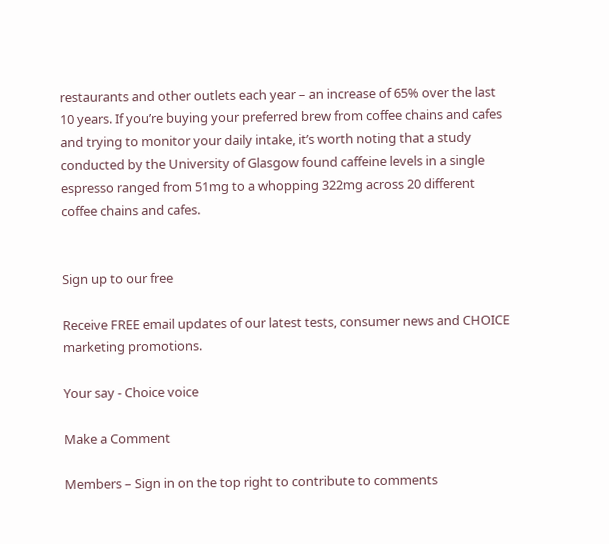restaurants and other outlets each year – an increase of 65% over the last 10 years. If you’re buying your preferred brew from coffee chains and cafes and trying to monitor your daily intake, it’s worth noting that a study conducted by the University of Glasgow found caffeine levels in a single espresso ranged from 51mg to a whopping 322mg across 20 different coffee chains and cafes.


Sign up to our free

Receive FREE email updates of our latest tests, consumer news and CHOICE marketing promotions.

Your say - Choice voice

Make a Comment

Members – Sign in on the top right to contribute to comments